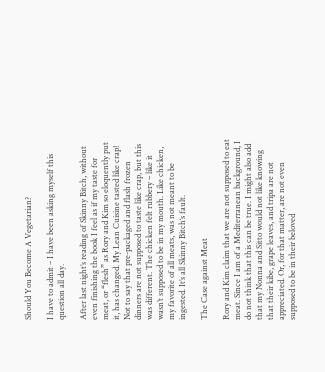Should You Become A Vegetarian?

I have to admit – I have been asking myself this question all day.

After last night’s reading of Skinny Bitch, without even finishing the book I feel as if my taste for meat, or “flesh” as Rory and Kim so eloquently put it, has changed. My Lean Cuisine tasted like crap! Not to say that pre-packaged and flash frozen dinners are not supposed to taste like crap, but this was different. The chicken felt rubbery – like it wasn’t supposed to be in my mouth. Like chicken, my favorite of all meats, was not meant to be ingested. It’s all Skinny Bitch‘s fault.

The Case against Meat

Rory and Kim claim that we are not supposed to eat meat. Since I am of a Mediterranean background, I do not think that this can be true. I might also add that my Nonna and Sitto would not like knowing that their kibe, grape leaves, and tripa are not appreciated. Or, for that matter, are not even supposed to be in their beloved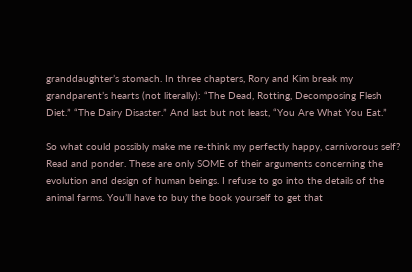granddaughter’s stomach. In three chapters, Rory and Kim break my grandparent’s hearts (not literally): “The Dead, Rotting, Decomposing Flesh Diet.” “The Dairy Disaster.” And last but not least, “You Are What You Eat.”

So what could possibly make me re-think my perfectly happy, carnivorous self? Read and ponder. These are only SOME of their arguments concerning the evolution and design of human beings. I refuse to go into the details of the animal farms. You’ll have to buy the book yourself to get that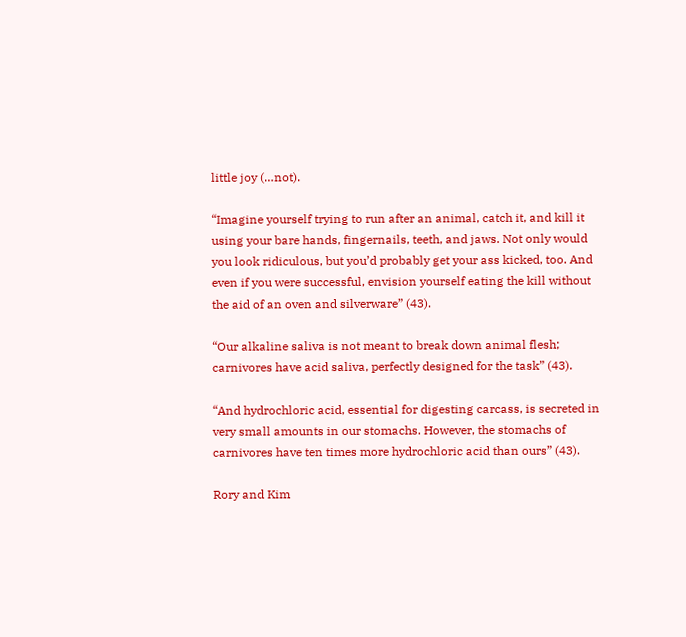little joy (…not).

“Imagine yourself trying to run after an animal, catch it, and kill it using your bare hands, fingernails, teeth, and jaws. Not only would you look ridiculous, but you’d probably get your ass kicked, too. And even if you were successful, envision yourself eating the kill without the aid of an oven and silverware” (43).

“Our alkaline saliva is not meant to break down animal flesh; carnivores have acid saliva, perfectly designed for the task” (43).

“And hydrochloric acid, essential for digesting carcass, is secreted in very small amounts in our stomachs. However, the stomachs of carnivores have ten times more hydrochloric acid than ours” (43).

Rory and Kim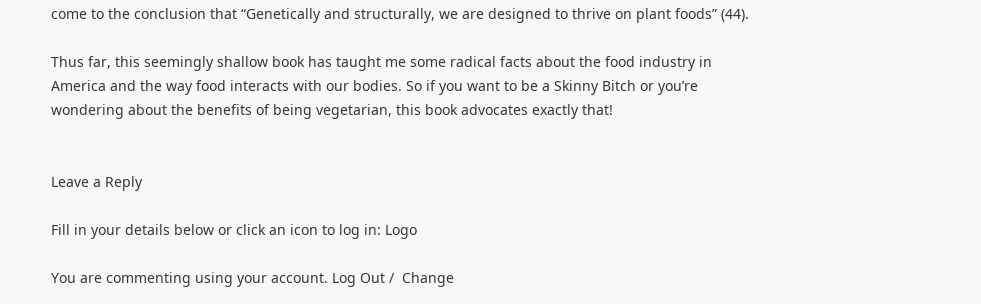come to the conclusion that “Genetically and structurally, we are designed to thrive on plant foods” (44).

Thus far, this seemingly shallow book has taught me some radical facts about the food industry in America and the way food interacts with our bodies. So if you want to be a Skinny Bitch or you’re wondering about the benefits of being vegetarian, this book advocates exactly that!


Leave a Reply

Fill in your details below or click an icon to log in: Logo

You are commenting using your account. Log Out /  Change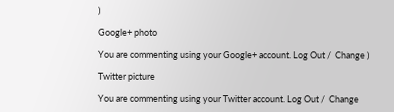)

Google+ photo

You are commenting using your Google+ account. Log Out /  Change )

Twitter picture

You are commenting using your Twitter account. Log Out /  Change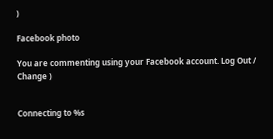)

Facebook photo

You are commenting using your Facebook account. Log Out /  Change )


Connecting to %s